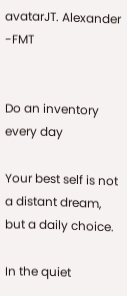avatarJT. Alexander -FMT


Do an inventory every day

Your best self is not a distant dream, but a daily choice.

In the quiet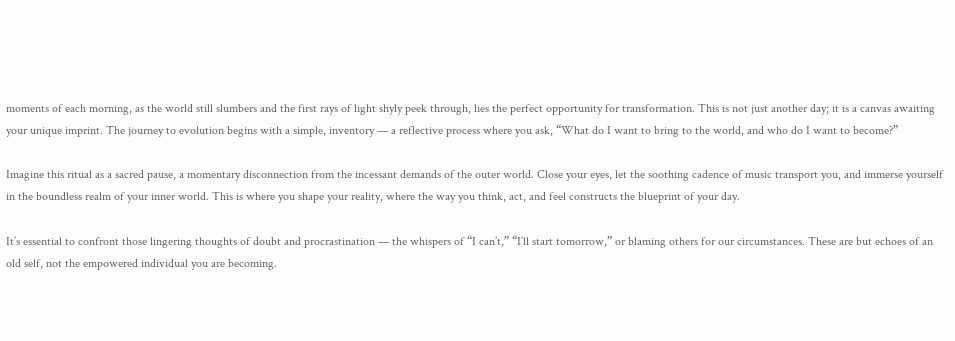moments of each morning, as the world still slumbers and the first rays of light shyly peek through, lies the perfect opportunity for transformation. This is not just another day; it is a canvas awaiting your unique imprint. The journey to evolution begins with a simple, inventory — a reflective process where you ask, “What do I want to bring to the world, and who do I want to become?”

Imagine this ritual as a sacred pause, a momentary disconnection from the incessant demands of the outer world. Close your eyes, let the soothing cadence of music transport you, and immerse yourself in the boundless realm of your inner world. This is where you shape your reality, where the way you think, act, and feel constructs the blueprint of your day.

It’s essential to confront those lingering thoughts of doubt and procrastination — the whispers of “I can’t,” “I’ll start tomorrow,” or blaming others for our circumstances. These are but echoes of an old self, not the empowered individual you are becoming.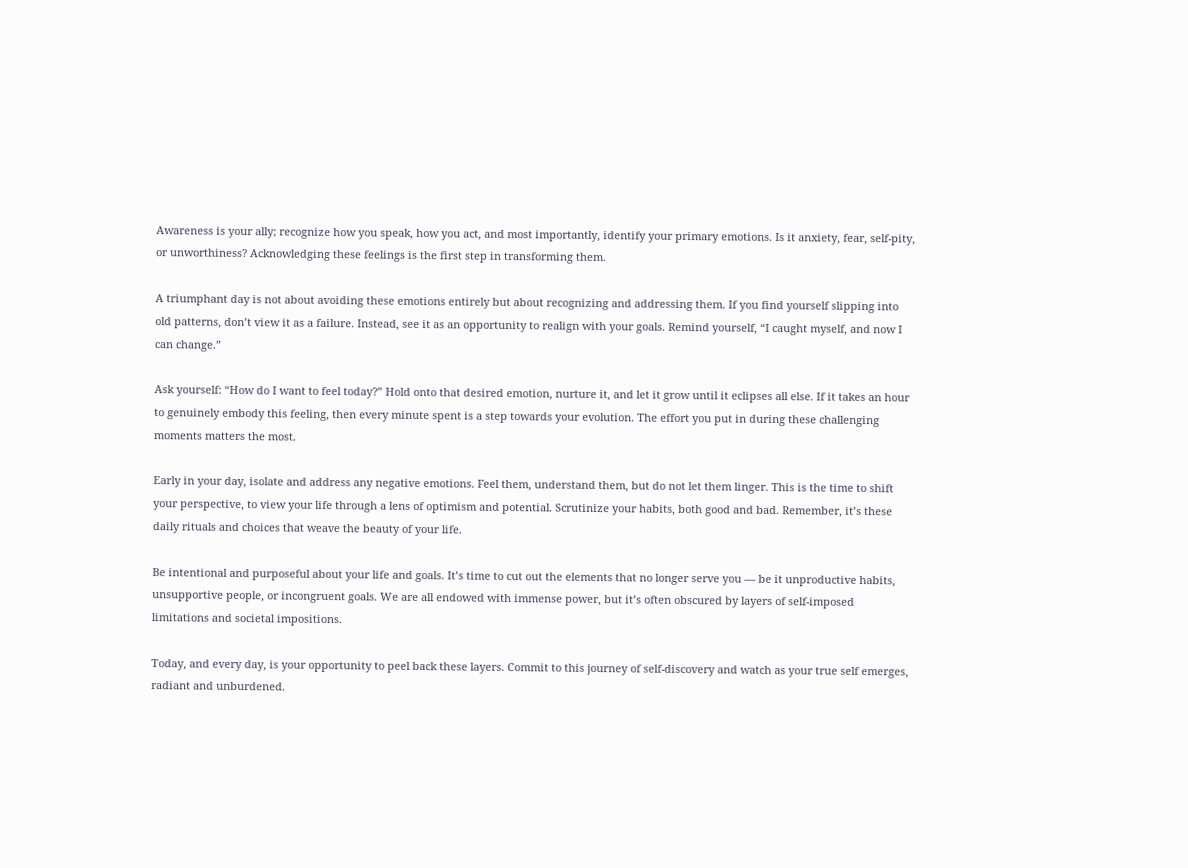Awareness is your ally; recognize how you speak, how you act, and most importantly, identify your primary emotions. Is it anxiety, fear, self-pity, or unworthiness? Acknowledging these feelings is the first step in transforming them.

A triumphant day is not about avoiding these emotions entirely but about recognizing and addressing them. If you find yourself slipping into old patterns, don’t view it as a failure. Instead, see it as an opportunity to realign with your goals. Remind yourself, “I caught myself, and now I can change.”

Ask yourself: “How do I want to feel today?” Hold onto that desired emotion, nurture it, and let it grow until it eclipses all else. If it takes an hour to genuinely embody this feeling, then every minute spent is a step towards your evolution. The effort you put in during these challenging moments matters the most.

Early in your day, isolate and address any negative emotions. Feel them, understand them, but do not let them linger. This is the time to shift your perspective, to view your life through a lens of optimism and potential. Scrutinize your habits, both good and bad. Remember, it’s these daily rituals and choices that weave the beauty of your life.

Be intentional and purposeful about your life and goals. It’s time to cut out the elements that no longer serve you — be it unproductive habits, unsupportive people, or incongruent goals. We are all endowed with immense power, but it’s often obscured by layers of self-imposed limitations and societal impositions.

Today, and every day, is your opportunity to peel back these layers. Commit to this journey of self-discovery and watch as your true self emerges, radiant and unburdened.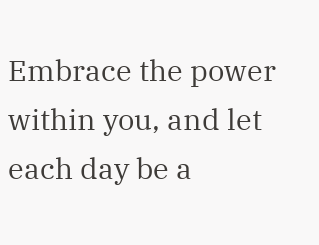Embrace the power within you, and let each day be a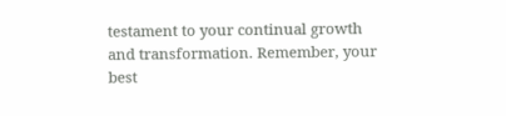testament to your continual growth and transformation. Remember, your best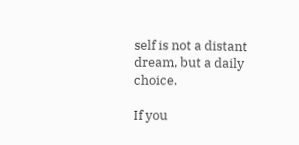self is not a distant dream, but a daily choice.

If you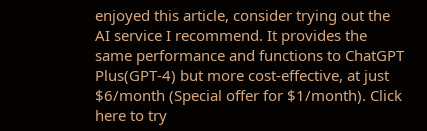enjoyed this article, consider trying out the AI service I recommend. It provides the same performance and functions to ChatGPT Plus(GPT-4) but more cost-effective, at just $6/month (Special offer for $1/month). Click here to try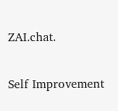ZAI.chat.

Self Improvement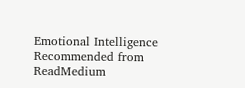Emotional Intelligence
Recommended from ReadMedium